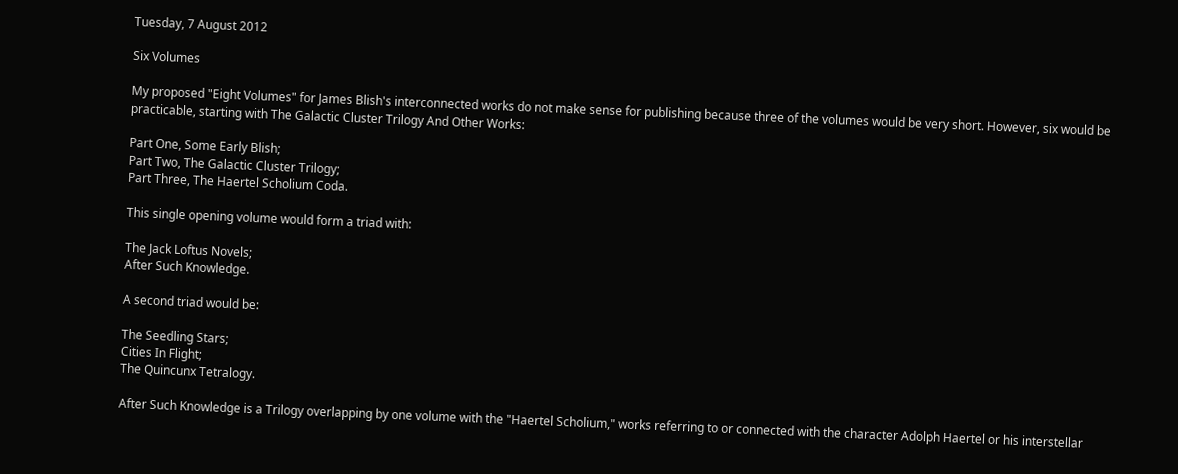Tuesday, 7 August 2012

Six Volumes

My proposed "Eight Volumes" for James Blish's interconnected works do not make sense for publishing because three of the volumes would be very short. However, six would be practicable, starting with The Galactic Cluster Trilogy And Other Works:

Part One, Some Early Blish;
Part Two, The Galactic Cluster Trilogy;
Part Three, The Haertel Scholium Coda.

This single opening volume would form a triad with:

The Jack Loftus Novels;
After Such Knowledge.

A second triad would be:

The Seedling Stars;
Cities In Flight;
The Quincunx Tetralogy.

After Such Knowledge is a Trilogy overlapping by one volume with the "Haertel Scholium," works referring to or connected with the character Adolph Haertel or his interstellar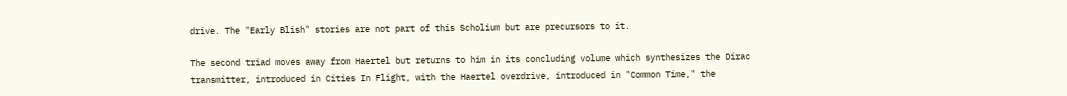drive. The "Early Blish" stories are not part of this Scholium but are precursors to it.

The second triad moves away from Haertel but returns to him in its concluding volume which synthesizes the Dirac transmitter, introduced in Cities In Flight, with the Haertel overdrive, introduced in "Common Time," the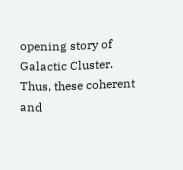opening story of Galactic Cluster. Thus, these coherent and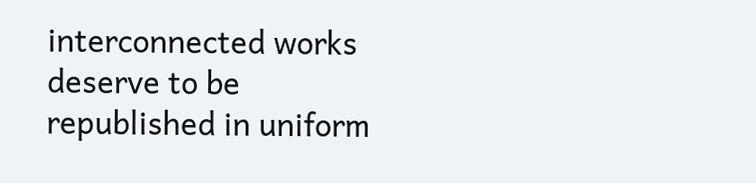interconnected works deserve to be republished in uniform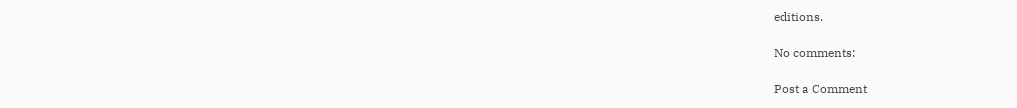editions.

No comments:

Post a Comment